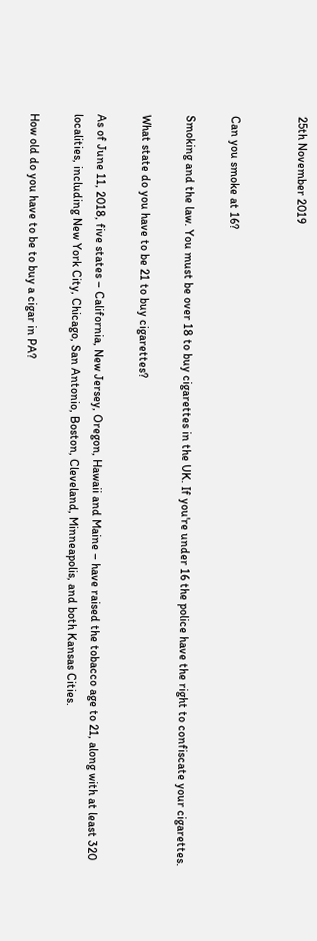25th November 2019


Can you smoke at 16?

Smoking and the law. You must be over 18 to buy cigarettes in the UK. If you're under 16 the police have the right to confiscate your cigarettes.

What state do you have to be 21 to buy cigarettes?

As of June 11, 2018, five states – California, New Jersey, Oregon, Hawaii and Maine – have raised the tobacco age to 21, along with at least 320 localities, including New York City, Chicago, San Antonio, Boston, Cleveland, Minneapolis, and both Kansas Cities.

How old do you have to be to buy a cigar in PA?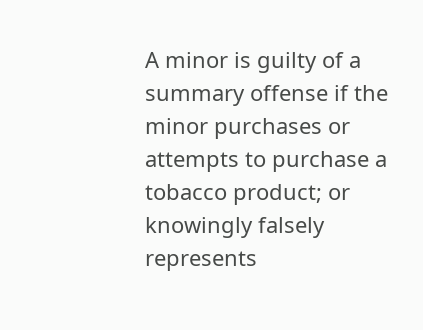A minor is guilty of a summary offense if the minor purchases or attempts to purchase a tobacco product; or knowingly falsely represents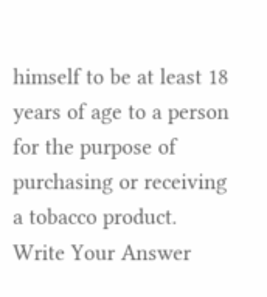himself to be at least 18 years of age to a person for the purpose of purchasing or receiving a tobacco product.
Write Your Answer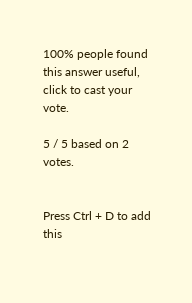100% people found this answer useful, click to cast your vote.

5 / 5 based on 2 votes.


Press Ctrl + D to add this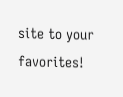site to your favorites!